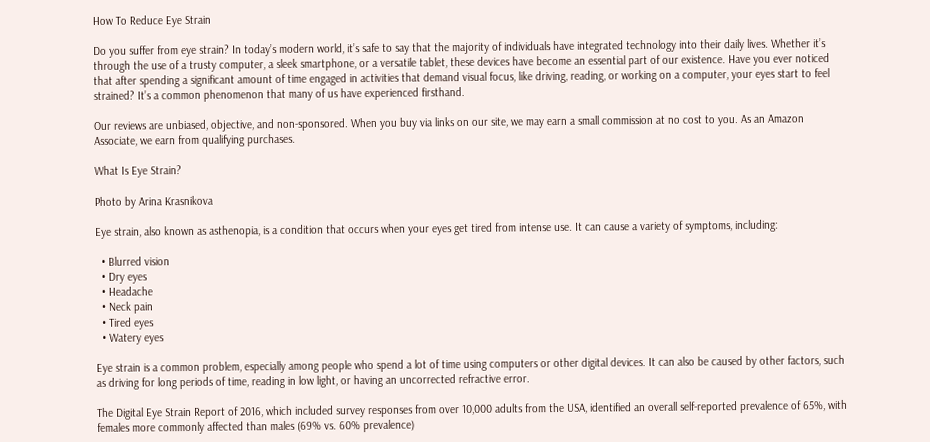How To Reduce Eye Strain

Do you suffer from eye strain? In today’s modern world, it’s safe to say that the majority of individuals have integrated technology into their daily lives. Whether it’s through the use of a trusty computer, a sleek smartphone, or a versatile tablet, these devices have become an essential part of our existence. Have you ever noticed that after spending a significant amount of time engaged in activities that demand visual focus, like driving, reading, or working on a computer, your eyes start to feel strained? It’s a common phenomenon that many of us have experienced firsthand.

Our reviews are unbiased, objective, and non-sponsored. When you buy via links on our site, we may earn a small commission at no cost to you. As an Amazon Associate, we earn from qualifying purchases.

What Is Eye Strain?

Photo by Arina Krasnikova

Eye strain, also known as asthenopia, is a condition that occurs when your eyes get tired from intense use. It can cause a variety of symptoms, including:

  • Blurred vision
  • Dry eyes
  • Headache
  • Neck pain
  • Tired eyes
  • Watery eyes

Eye strain is a common problem, especially among people who spend a lot of time using computers or other digital devices. It can also be caused by other factors, such as driving for long periods of time, reading in low light, or having an uncorrected refractive error.

The Digital Eye Strain Report of 2016, which included survey responses from over 10,000 adults from the USA, identified an overall self-reported prevalence of 65%, with females more commonly affected than males (69% vs. 60% prevalence)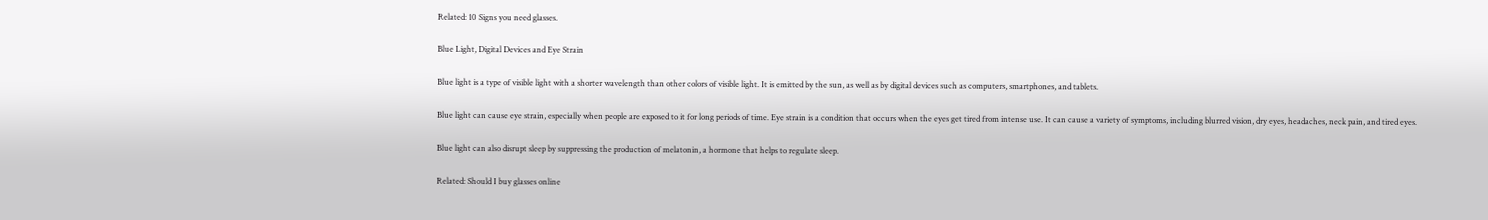Related: 10 Signs you need glasses.

Blue Light, Digital Devices and Eye Strain

Blue light is a type of visible light with a shorter wavelength than other colors of visible light. It is emitted by the sun, as well as by digital devices such as computers, smartphones, and tablets.

Blue light can cause eye strain, especially when people are exposed to it for long periods of time. Eye strain is a condition that occurs when the eyes get tired from intense use. It can cause a variety of symptoms, including blurred vision, dry eyes, headaches, neck pain, and tired eyes.

Blue light can also disrupt sleep by suppressing the production of melatonin, a hormone that helps to regulate sleep.

Related: Should I buy glasses online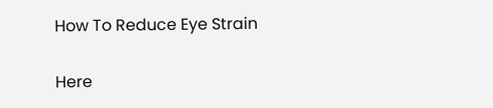How To Reduce Eye Strain

Here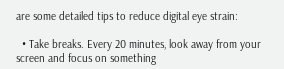are some detailed tips to reduce digital eye strain:

  • Take breaks. Every 20 minutes, look away from your screen and focus on something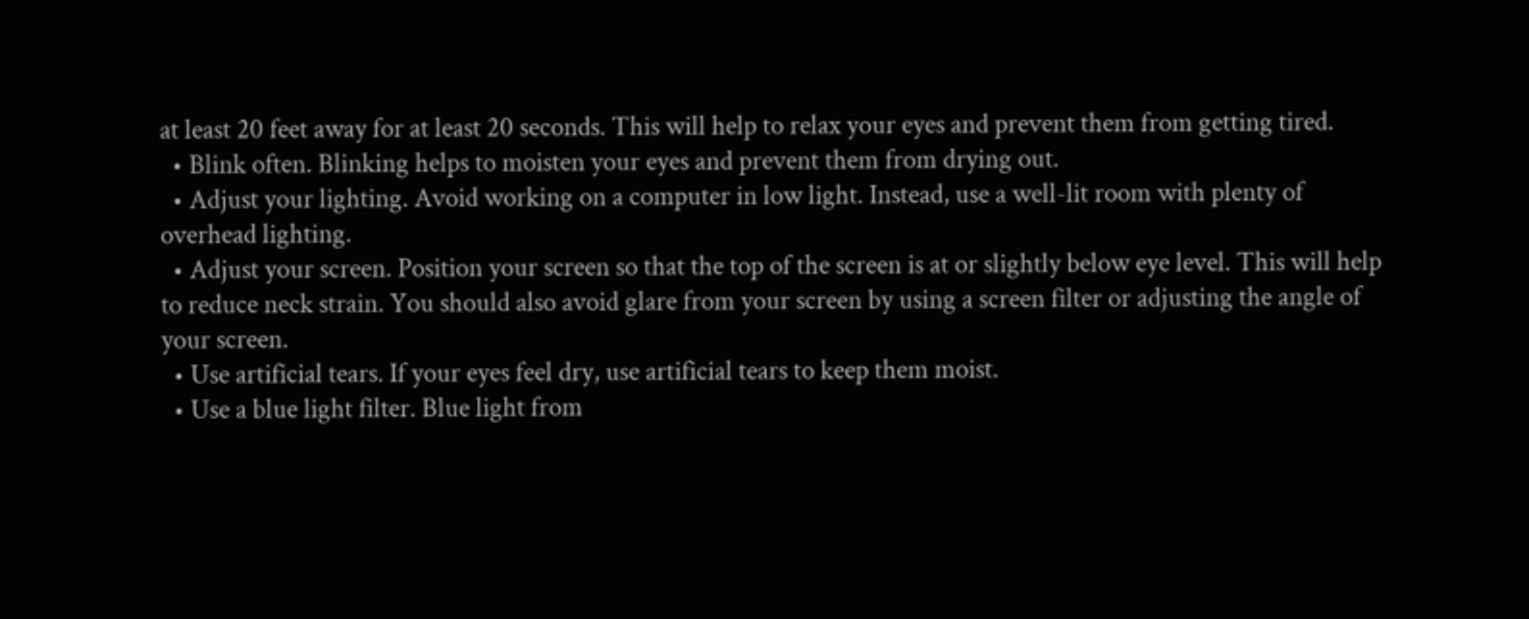at least 20 feet away for at least 20 seconds. This will help to relax your eyes and prevent them from getting tired.
  • Blink often. Blinking helps to moisten your eyes and prevent them from drying out.
  • Adjust your lighting. Avoid working on a computer in low light. Instead, use a well-lit room with plenty of overhead lighting.
  • Adjust your screen. Position your screen so that the top of the screen is at or slightly below eye level. This will help to reduce neck strain. You should also avoid glare from your screen by using a screen filter or adjusting the angle of your screen.
  • Use artificial tears. If your eyes feel dry, use artificial tears to keep them moist.
  • Use a blue light filter. Blue light from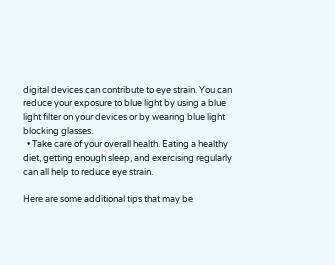digital devices can contribute to eye strain. You can reduce your exposure to blue light by using a blue light filter on your devices or by wearing blue light blocking glasses.
  • Take care of your overall health. Eating a healthy diet, getting enough sleep, and exercising regularly can all help to reduce eye strain.

Here are some additional tips that may be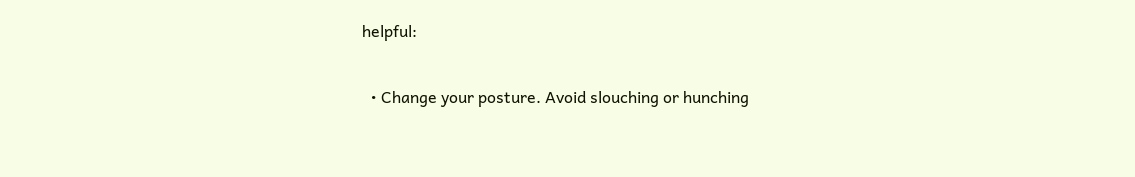helpful:

  • Change your posture. Avoid slouching or hunching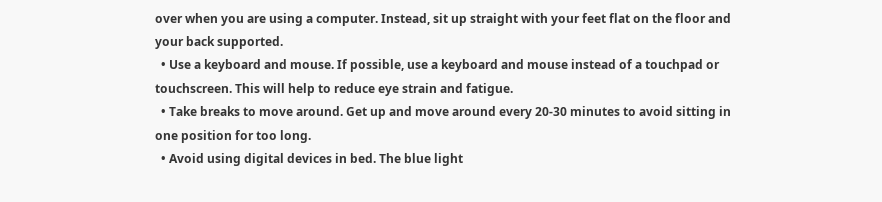over when you are using a computer. Instead, sit up straight with your feet flat on the floor and your back supported.
  • Use a keyboard and mouse. If possible, use a keyboard and mouse instead of a touchpad or touchscreen. This will help to reduce eye strain and fatigue.
  • Take breaks to move around. Get up and move around every 20-30 minutes to avoid sitting in one position for too long.
  • Avoid using digital devices in bed. The blue light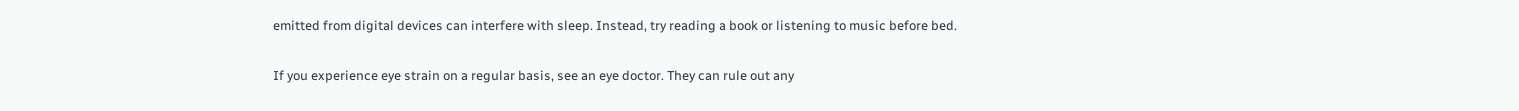emitted from digital devices can interfere with sleep. Instead, try reading a book or listening to music before bed.

If you experience eye strain on a regular basis, see an eye doctor. They can rule out any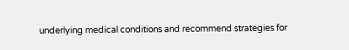underlying medical conditions and recommend strategies for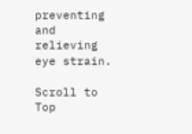preventing and relieving eye strain.

Scroll to Top